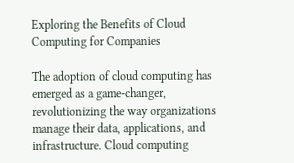Exploring the Benefits of Cloud Computing for Companies

The adoption of cloud computing has emerged as a game-changer, revolutionizing the way organizations manage their data, applications, and infrastructure. Cloud computing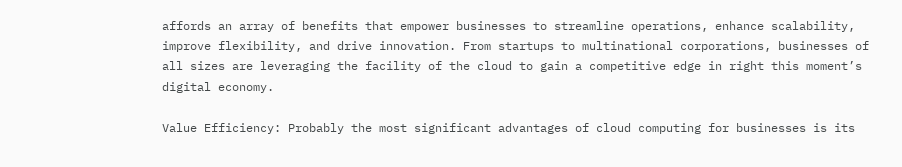affords an array of benefits that empower businesses to streamline operations, enhance scalability, improve flexibility, and drive innovation. From startups to multinational corporations, businesses of all sizes are leveraging the facility of the cloud to gain a competitive edge in right this moment’s digital economy.

Value Efficiency: Probably the most significant advantages of cloud computing for businesses is its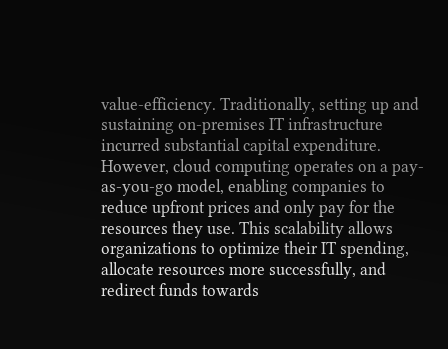value-efficiency. Traditionally, setting up and sustaining on-premises IT infrastructure incurred substantial capital expenditure. However, cloud computing operates on a pay-as-you-go model, enabling companies to reduce upfront prices and only pay for the resources they use. This scalability allows organizations to optimize their IT spending, allocate resources more successfully, and redirect funds towards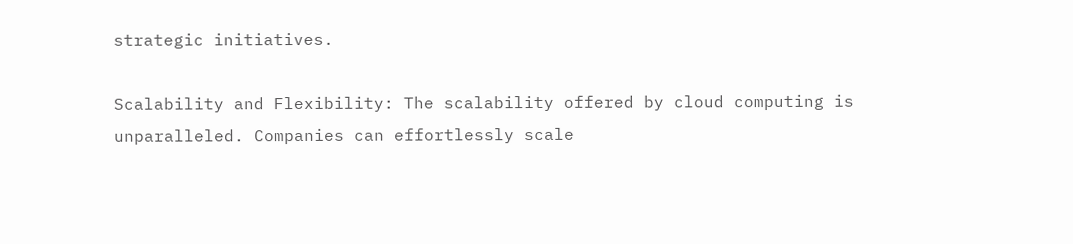strategic initiatives.

Scalability and Flexibility: The scalability offered by cloud computing is unparalleled. Companies can effortlessly scale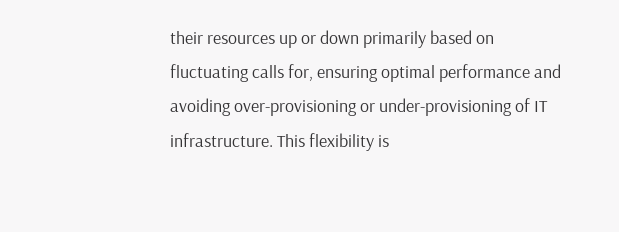their resources up or down primarily based on fluctuating calls for, ensuring optimal performance and avoiding over-provisioning or under-provisioning of IT infrastructure. This flexibility is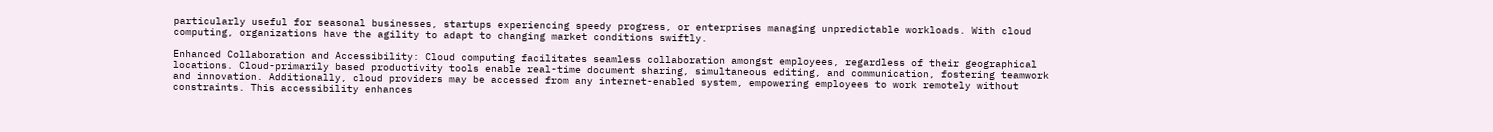particularly useful for seasonal businesses, startups experiencing speedy progress, or enterprises managing unpredictable workloads. With cloud computing, organizations have the agility to adapt to changing market conditions swiftly.

Enhanced Collaboration and Accessibility: Cloud computing facilitates seamless collaboration amongst employees, regardless of their geographical locations. Cloud-primarily based productivity tools enable real-time document sharing, simultaneous editing, and communication, fostering teamwork and innovation. Additionally, cloud providers may be accessed from any internet-enabled system, empowering employees to work remotely without constraints. This accessibility enhances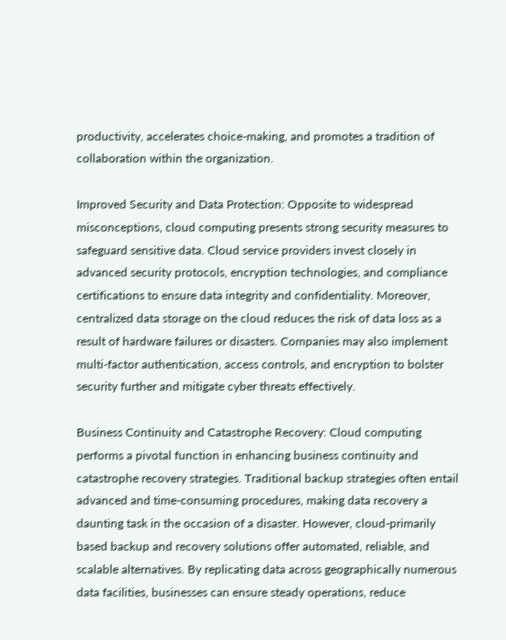productivity, accelerates choice-making, and promotes a tradition of collaboration within the organization.

Improved Security and Data Protection: Opposite to widespread misconceptions, cloud computing presents strong security measures to safeguard sensitive data. Cloud service providers invest closely in advanced security protocols, encryption technologies, and compliance certifications to ensure data integrity and confidentiality. Moreover, centralized data storage on the cloud reduces the risk of data loss as a result of hardware failures or disasters. Companies may also implement multi-factor authentication, access controls, and encryption to bolster security further and mitigate cyber threats effectively.

Business Continuity and Catastrophe Recovery: Cloud computing performs a pivotal function in enhancing business continuity and catastrophe recovery strategies. Traditional backup strategies often entail advanced and time-consuming procedures, making data recovery a daunting task in the occasion of a disaster. However, cloud-primarily based backup and recovery solutions offer automated, reliable, and scalable alternatives. By replicating data across geographically numerous data facilities, businesses can ensure steady operations, reduce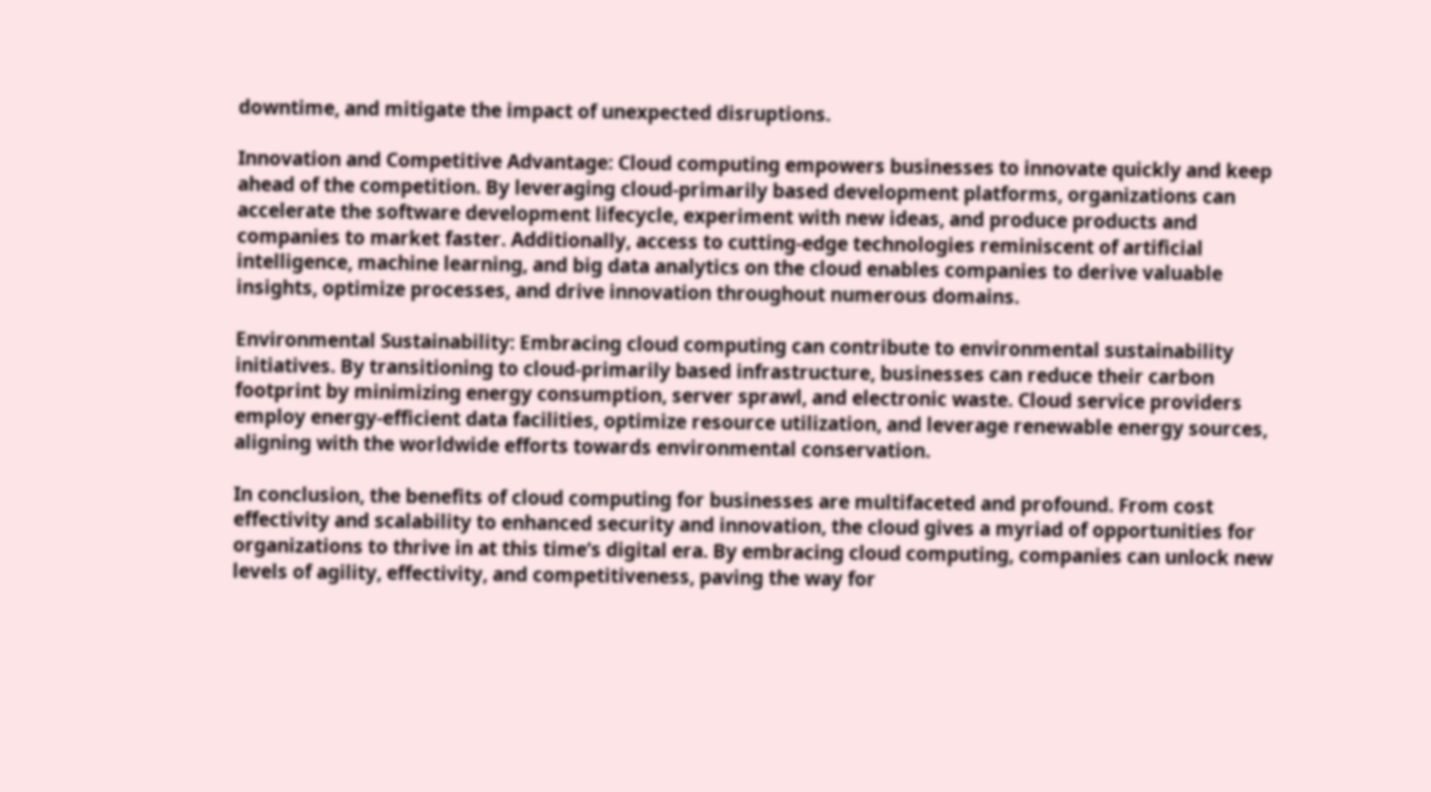downtime, and mitigate the impact of unexpected disruptions.

Innovation and Competitive Advantage: Cloud computing empowers businesses to innovate quickly and keep ahead of the competition. By leveraging cloud-primarily based development platforms, organizations can accelerate the software development lifecycle, experiment with new ideas, and produce products and companies to market faster. Additionally, access to cutting-edge technologies reminiscent of artificial intelligence, machine learning, and big data analytics on the cloud enables companies to derive valuable insights, optimize processes, and drive innovation throughout numerous domains.

Environmental Sustainability: Embracing cloud computing can contribute to environmental sustainability initiatives. By transitioning to cloud-primarily based infrastructure, businesses can reduce their carbon footprint by minimizing energy consumption, server sprawl, and electronic waste. Cloud service providers employ energy-efficient data facilities, optimize resource utilization, and leverage renewable energy sources, aligning with the worldwide efforts towards environmental conservation.

In conclusion, the benefits of cloud computing for businesses are multifaceted and profound. From cost effectivity and scalability to enhanced security and innovation, the cloud gives a myriad of opportunities for organizations to thrive in at this time’s digital era. By embracing cloud computing, companies can unlock new levels of agility, effectivity, and competitiveness, paving the way for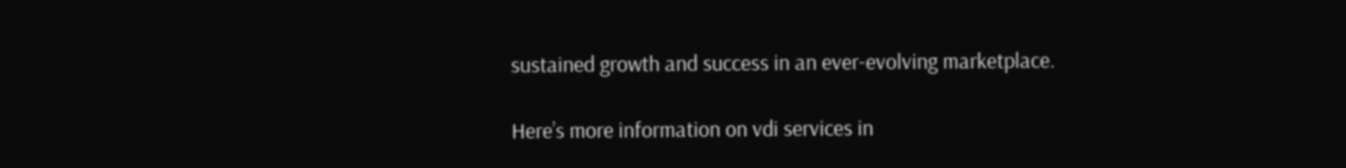sustained growth and success in an ever-evolving marketplace.

Here’s more information on vdi services in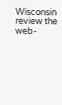Wisconsin review the web-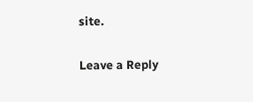site.

Leave a Reply